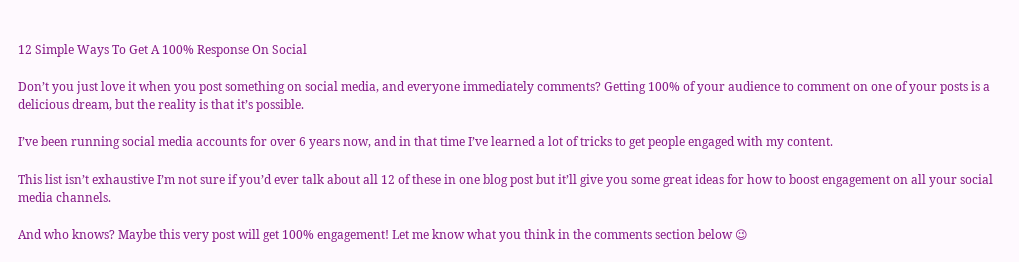12 Simple Ways To Get A 100% Response On Social

Don’t you just love it when you post something on social media, and everyone immediately comments? Getting 100% of your audience to comment on one of your posts is a delicious dream, but the reality is that it’s possible.

I’ve been running social media accounts for over 6 years now, and in that time I’ve learned a lot of tricks to get people engaged with my content.

This list isn’t exhaustive I’m not sure if you’d ever talk about all 12 of these in one blog post but it’ll give you some great ideas for how to boost engagement on all your social media channels.

And who knows? Maybe this very post will get 100% engagement! Let me know what you think in the comments section below 😉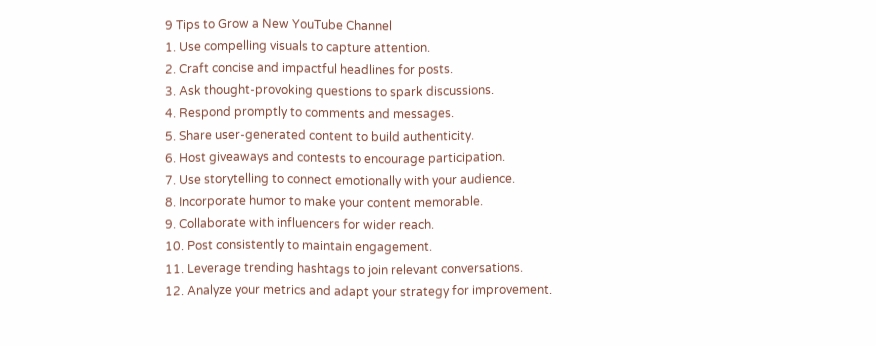9 Tips to Grow a New YouTube Channel
1. Use compelling visuals to capture attention.
2. Craft concise and impactful headlines for posts.
3. Ask thought-provoking questions to spark discussions.
4. Respond promptly to comments and messages.
5. Share user-generated content to build authenticity.
6. Host giveaways and contests to encourage participation.
7. Use storytelling to connect emotionally with your audience.
8. Incorporate humor to make your content memorable.
9. Collaborate with influencers for wider reach.
10. Post consistently to maintain engagement.
11. Leverage trending hashtags to join relevant conversations.
12. Analyze your metrics and adapt your strategy for improvement.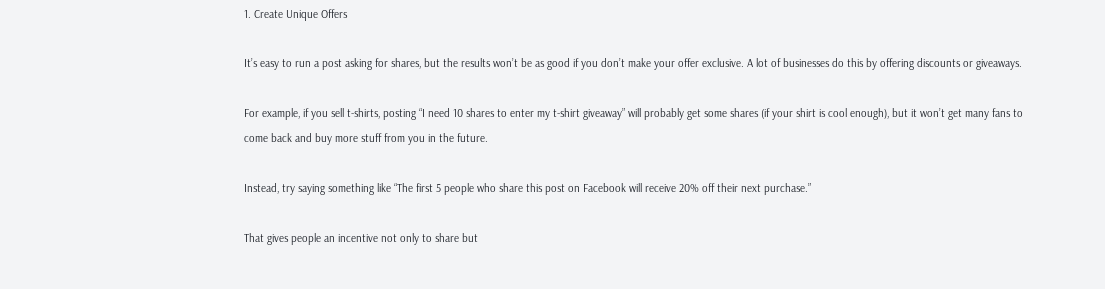1. Create Unique Offers

It’s easy to run a post asking for shares, but the results won’t be as good if you don’t make your offer exclusive. A lot of businesses do this by offering discounts or giveaways.

For example, if you sell t-shirts, posting “I need 10 shares to enter my t-shirt giveaway” will probably get some shares (if your shirt is cool enough), but it won’t get many fans to come back and buy more stuff from you in the future.

Instead, try saying something like “The first 5 people who share this post on Facebook will receive 20% off their next purchase.”

That gives people an incentive not only to share but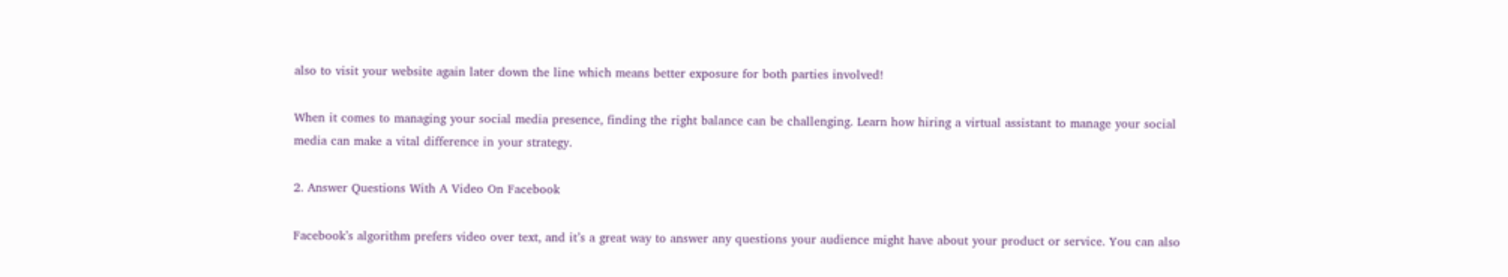also to visit your website again later down the line which means better exposure for both parties involved!

When it comes to managing your social media presence, finding the right balance can be challenging. Learn how hiring a virtual assistant to manage your social media can make a vital difference in your strategy.

2. Answer Questions With A Video On Facebook

Facebook’s algorithm prefers video over text, and it’s a great way to answer any questions your audience might have about your product or service. You can also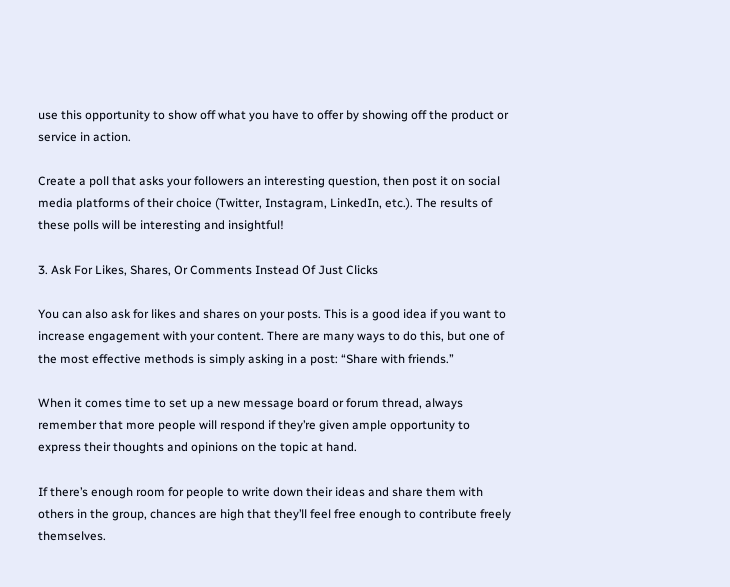use this opportunity to show off what you have to offer by showing off the product or service in action.

Create a poll that asks your followers an interesting question, then post it on social media platforms of their choice (Twitter, Instagram, LinkedIn, etc.). The results of these polls will be interesting and insightful!

3. Ask For Likes, Shares, Or Comments Instead Of Just Clicks

You can also ask for likes and shares on your posts. This is a good idea if you want to increase engagement with your content. There are many ways to do this, but one of the most effective methods is simply asking in a post: “Share with friends.”

When it comes time to set up a new message board or forum thread, always remember that more people will respond if they’re given ample opportunity to express their thoughts and opinions on the topic at hand.

If there’s enough room for people to write down their ideas and share them with others in the group, chances are high that they’ll feel free enough to contribute freely themselves.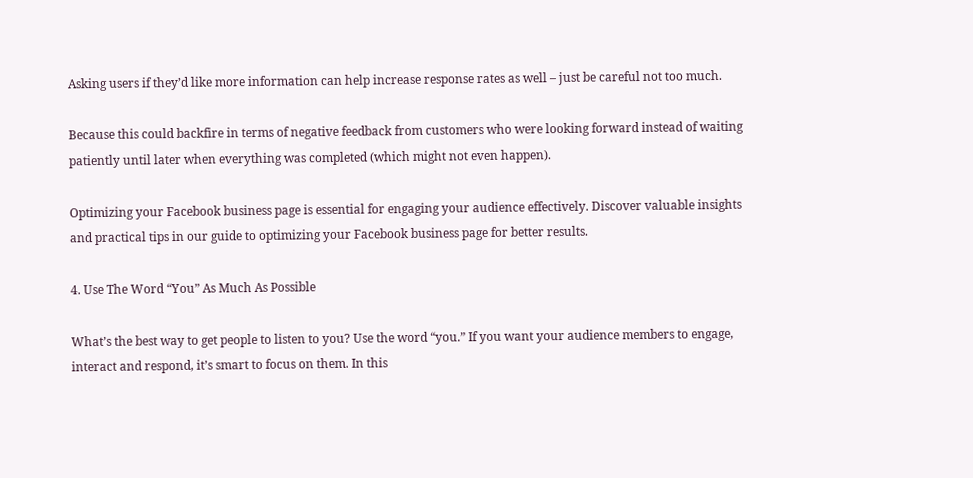Asking users if they’d like more information can help increase response rates as well – just be careful not too much.

Because this could backfire in terms of negative feedback from customers who were looking forward instead of waiting patiently until later when everything was completed (which might not even happen).

Optimizing your Facebook business page is essential for engaging your audience effectively. Discover valuable insights and practical tips in our guide to optimizing your Facebook business page for better results.

4. Use The Word “You” As Much As Possible

What’s the best way to get people to listen to you? Use the word “you.” If you want your audience members to engage, interact and respond, it’s smart to focus on them. In this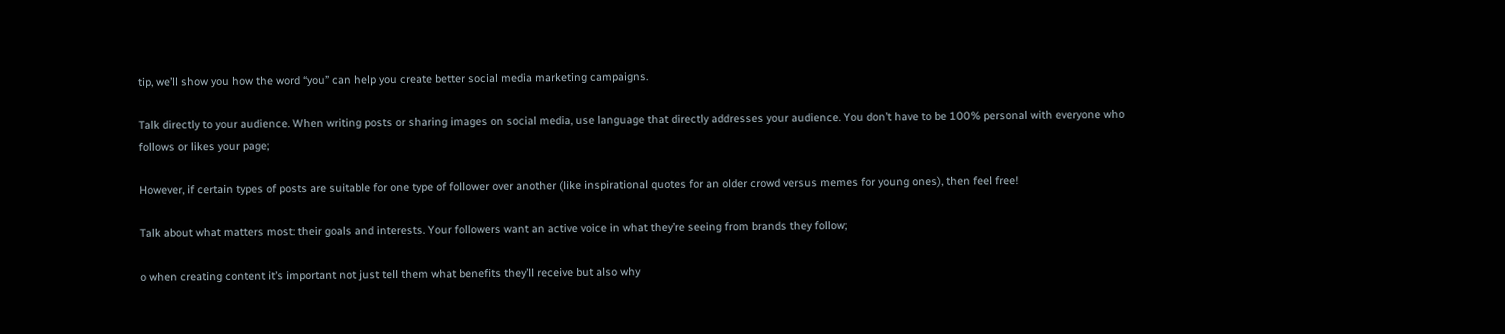tip, we’ll show you how the word “you” can help you create better social media marketing campaigns.

Talk directly to your audience. When writing posts or sharing images on social media, use language that directly addresses your audience. You don’t have to be 100% personal with everyone who follows or likes your page;

However, if certain types of posts are suitable for one type of follower over another (like inspirational quotes for an older crowd versus memes for young ones), then feel free!

Talk about what matters most: their goals and interests. Your followers want an active voice in what they’re seeing from brands they follow;

o when creating content it’s important not just tell them what benefits they’ll receive but also why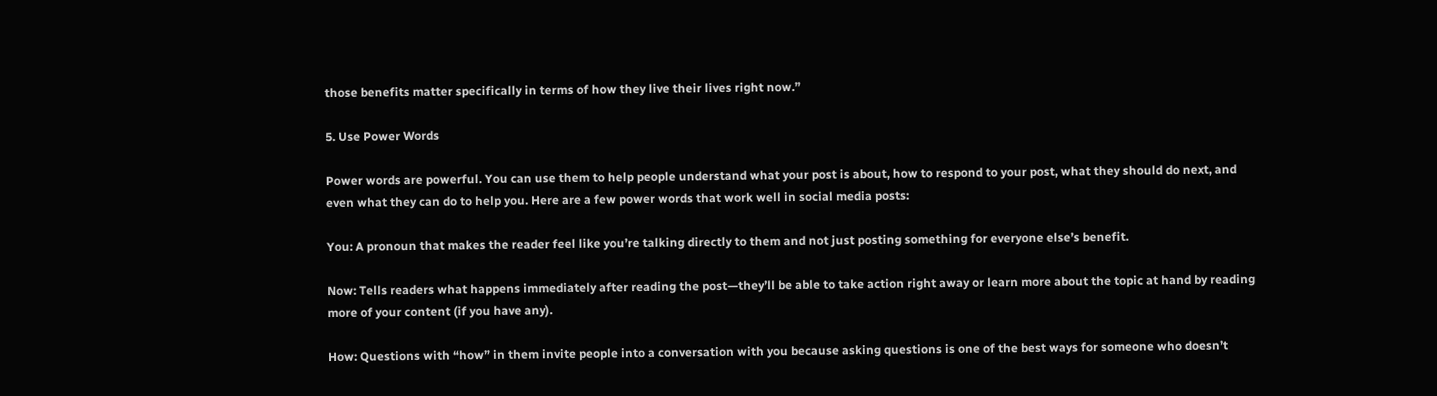those benefits matter specifically in terms of how they live their lives right now.”

5. Use Power Words

Power words are powerful. You can use them to help people understand what your post is about, how to respond to your post, what they should do next, and even what they can do to help you. Here are a few power words that work well in social media posts:

You: A pronoun that makes the reader feel like you’re talking directly to them and not just posting something for everyone else’s benefit.

Now: Tells readers what happens immediately after reading the post—they’ll be able to take action right away or learn more about the topic at hand by reading more of your content (if you have any).

How: Questions with “how” in them invite people into a conversation with you because asking questions is one of the best ways for someone who doesn’t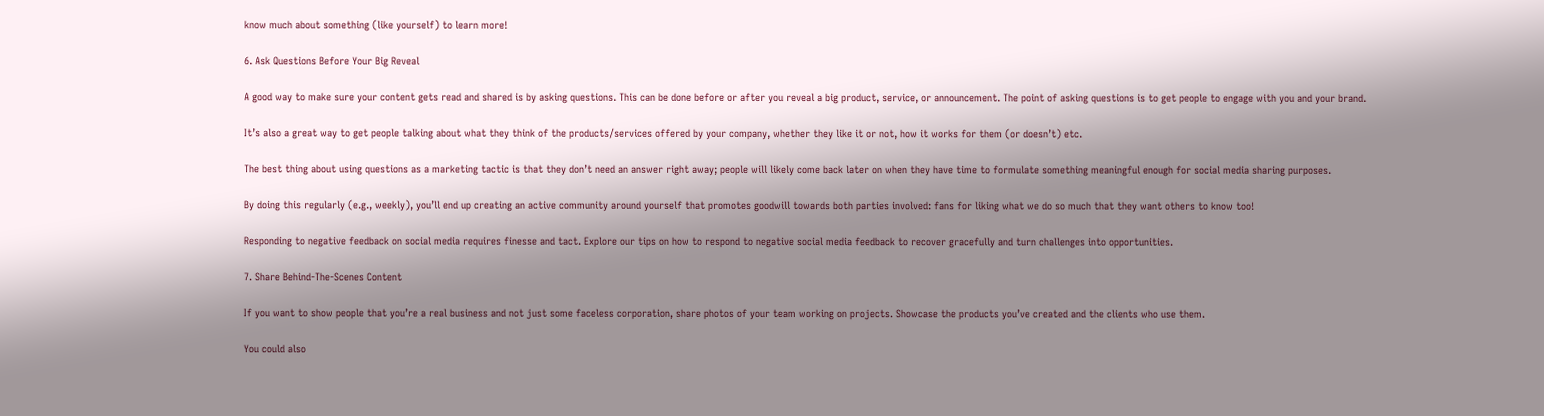know much about something (like yourself) to learn more!

6. Ask Questions Before Your Big Reveal

A good way to make sure your content gets read and shared is by asking questions. This can be done before or after you reveal a big product, service, or announcement. The point of asking questions is to get people to engage with you and your brand.

It’s also a great way to get people talking about what they think of the products/services offered by your company, whether they like it or not, how it works for them (or doesn’t) etc.

The best thing about using questions as a marketing tactic is that they don’t need an answer right away; people will likely come back later on when they have time to formulate something meaningful enough for social media sharing purposes.

By doing this regularly (e.g., weekly), you’ll end up creating an active community around yourself that promotes goodwill towards both parties involved: fans for liking what we do so much that they want others to know too!

Responding to negative feedback on social media requires finesse and tact. Explore our tips on how to respond to negative social media feedback to recover gracefully and turn challenges into opportunities.

7. Share Behind-The-Scenes Content

If you want to show people that you’re a real business and not just some faceless corporation, share photos of your team working on projects. Showcase the products you’ve created and the clients who use them.

You could also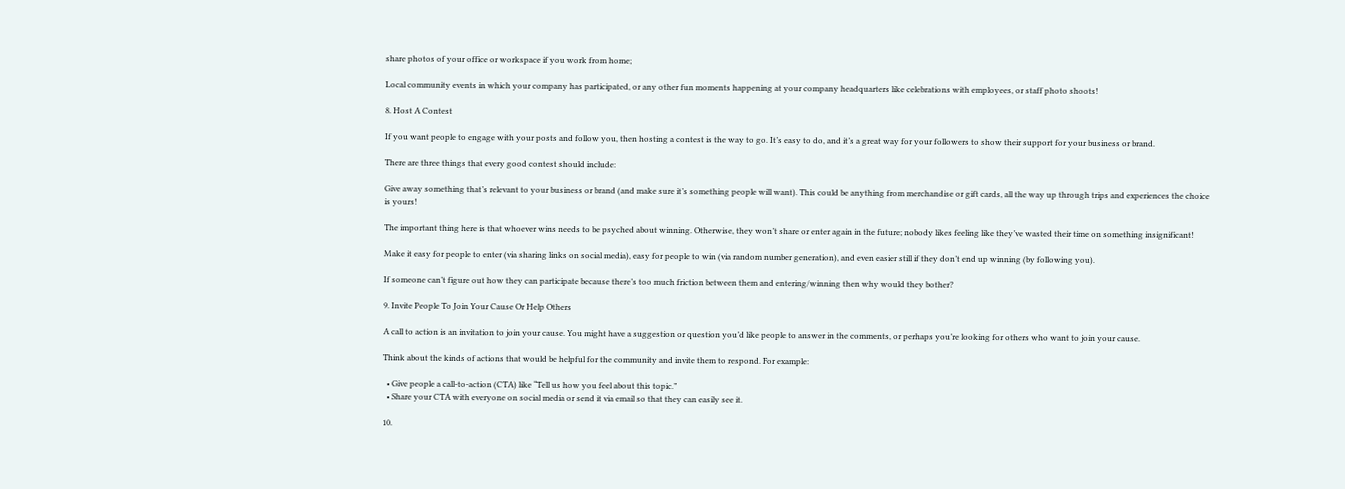share photos of your office or workspace if you work from home;

Local community events in which your company has participated, or any other fun moments happening at your company headquarters like celebrations with employees, or staff photo shoots!

8. Host A Contest

If you want people to engage with your posts and follow you, then hosting a contest is the way to go. It’s easy to do, and it’s a great way for your followers to show their support for your business or brand.

There are three things that every good contest should include:

Give away something that’s relevant to your business or brand (and make sure it’s something people will want). This could be anything from merchandise or gift cards, all the way up through trips and experiences the choice is yours!

The important thing here is that whoever wins needs to be psyched about winning. Otherwise, they won’t share or enter again in the future; nobody likes feeling like they’ve wasted their time on something insignificant!

Make it easy for people to enter (via sharing links on social media), easy for people to win (via random number generation), and even easier still if they don’t end up winning (by following you).

If someone can’t figure out how they can participate because there’s too much friction between them and entering/winning then why would they bother?

9. Invite People To Join Your Cause Or Help Others

A call to action is an invitation to join your cause. You might have a suggestion or question you’d like people to answer in the comments, or perhaps you’re looking for others who want to join your cause.

Think about the kinds of actions that would be helpful for the community and invite them to respond. For example:

  • Give people a call-to-action (CTA) like “Tell us how you feel about this topic.”
  • Share your CTA with everyone on social media or send it via email so that they can easily see it.

10.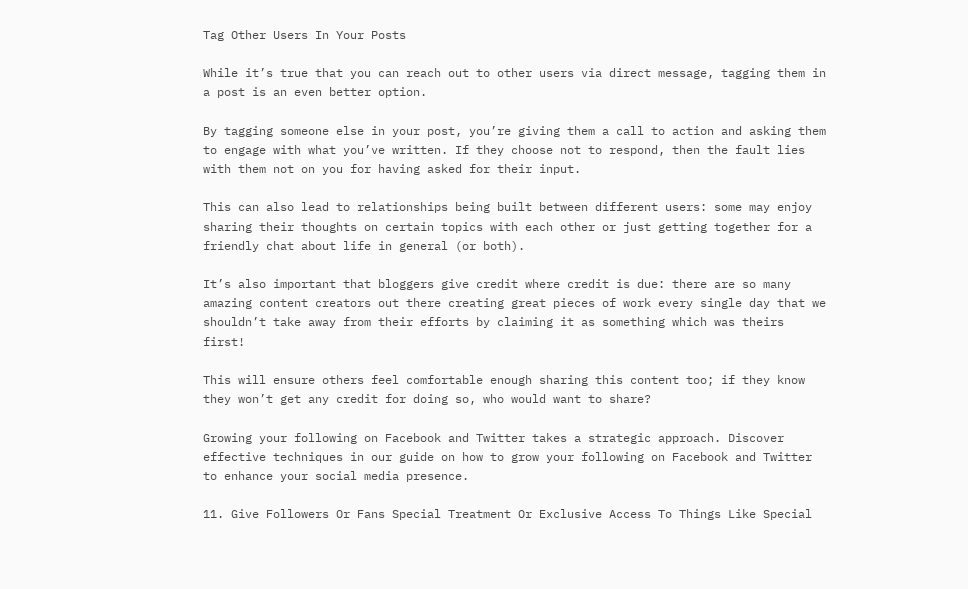Tag Other Users In Your Posts

While it’s true that you can reach out to other users via direct message, tagging them in a post is an even better option.

By tagging someone else in your post, you’re giving them a call to action and asking them to engage with what you’ve written. If they choose not to respond, then the fault lies with them not on you for having asked for their input.

This can also lead to relationships being built between different users: some may enjoy sharing their thoughts on certain topics with each other or just getting together for a friendly chat about life in general (or both).

It’s also important that bloggers give credit where credit is due: there are so many amazing content creators out there creating great pieces of work every single day that we shouldn’t take away from their efforts by claiming it as something which was theirs first!

This will ensure others feel comfortable enough sharing this content too; if they know they won’t get any credit for doing so, who would want to share?

Growing your following on Facebook and Twitter takes a strategic approach. Discover effective techniques in our guide on how to grow your following on Facebook and Twitter to enhance your social media presence.

11. Give Followers Or Fans Special Treatment Or Exclusive Access To Things Like Special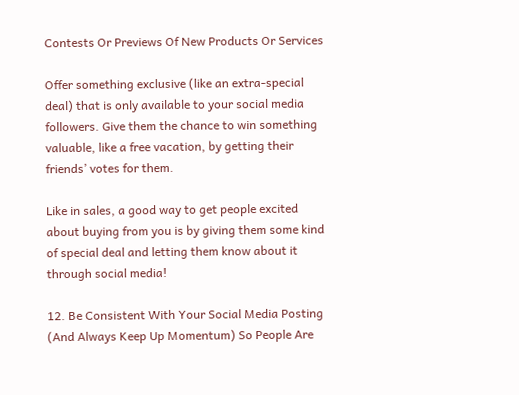Contests Or Previews Of New Products Or Services

Offer something exclusive (like an extra-special deal) that is only available to your social media followers. Give them the chance to win something valuable, like a free vacation, by getting their friends’ votes for them.

Like in sales, a good way to get people excited about buying from you is by giving them some kind of special deal and letting them know about it through social media!

12. Be Consistent With Your Social Media Posting (And Always Keep Up Momentum) So People Are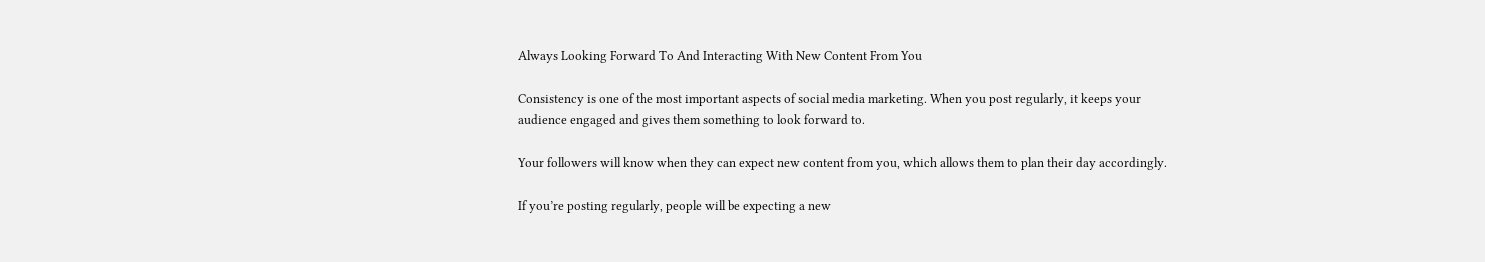Always Looking Forward To And Interacting With New Content From You

Consistency is one of the most important aspects of social media marketing. When you post regularly, it keeps your audience engaged and gives them something to look forward to.

Your followers will know when they can expect new content from you, which allows them to plan their day accordingly.

If you’re posting regularly, people will be expecting a new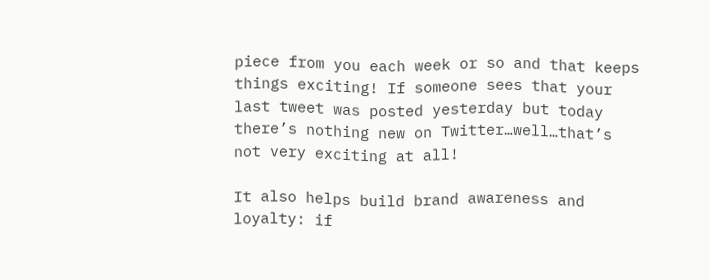piece from you each week or so and that keeps things exciting! If someone sees that your last tweet was posted yesterday but today there’s nothing new on Twitter…well…that’s not very exciting at all!

It also helps build brand awareness and loyalty: if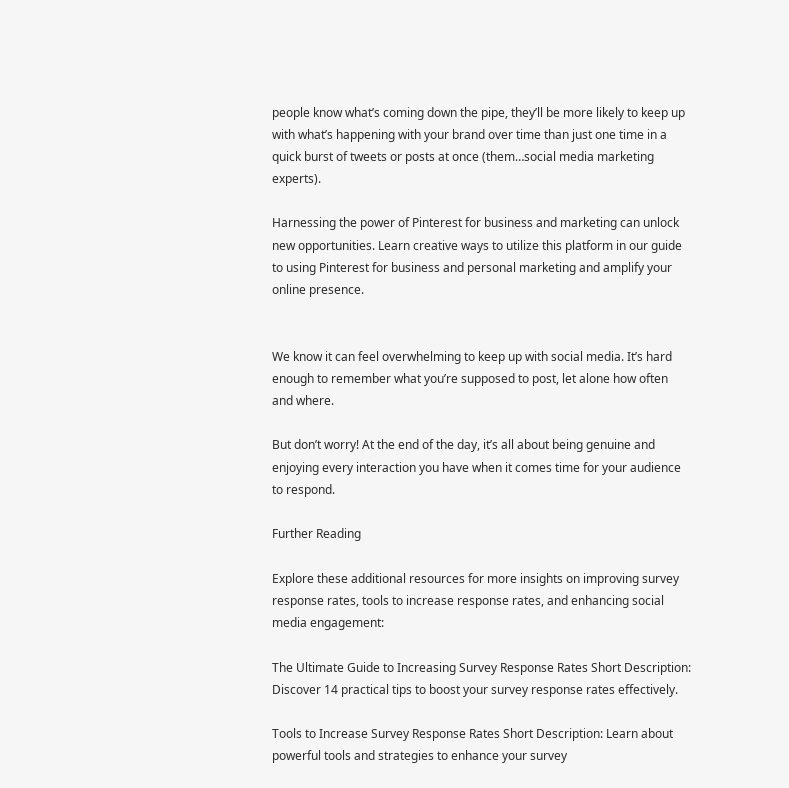people know what’s coming down the pipe, they’ll be more likely to keep up with what’s happening with your brand over time than just one time in a quick burst of tweets or posts at once (them…social media marketing experts).

Harnessing the power of Pinterest for business and marketing can unlock new opportunities. Learn creative ways to utilize this platform in our guide to using Pinterest for business and personal marketing and amplify your online presence.


We know it can feel overwhelming to keep up with social media. It’s hard enough to remember what you’re supposed to post, let alone how often and where.

But don’t worry! At the end of the day, it’s all about being genuine and enjoying every interaction you have when it comes time for your audience to respond.

Further Reading

Explore these additional resources for more insights on improving survey response rates, tools to increase response rates, and enhancing social media engagement:

The Ultimate Guide to Increasing Survey Response Rates Short Description: Discover 14 practical tips to boost your survey response rates effectively.

Tools to Increase Survey Response Rates Short Description: Learn about powerful tools and strategies to enhance your survey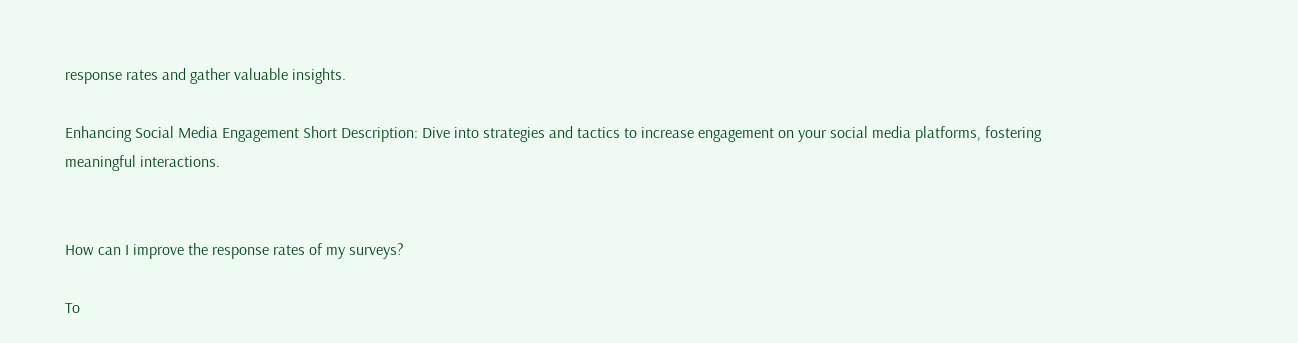response rates and gather valuable insights.

Enhancing Social Media Engagement Short Description: Dive into strategies and tactics to increase engagement on your social media platforms, fostering meaningful interactions.


How can I improve the response rates of my surveys?

To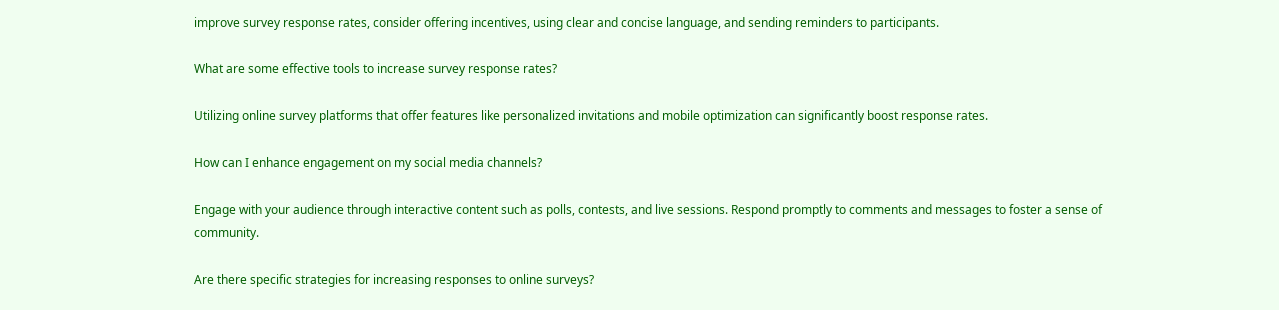improve survey response rates, consider offering incentives, using clear and concise language, and sending reminders to participants.

What are some effective tools to increase survey response rates?

Utilizing online survey platforms that offer features like personalized invitations and mobile optimization can significantly boost response rates.

How can I enhance engagement on my social media channels?

Engage with your audience through interactive content such as polls, contests, and live sessions. Respond promptly to comments and messages to foster a sense of community.

Are there specific strategies for increasing responses to online surveys?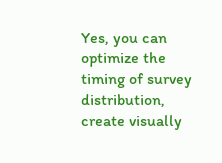Yes, you can optimize the timing of survey distribution, create visually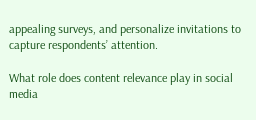appealing surveys, and personalize invitations to capture respondents’ attention.

What role does content relevance play in social media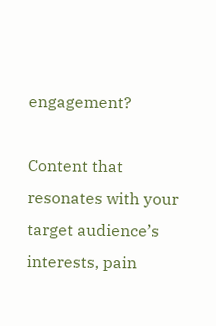engagement?

Content that resonates with your target audience’s interests, pain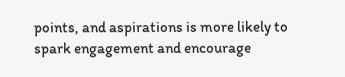points, and aspirations is more likely to spark engagement and encourage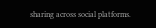sharing across social platforms.